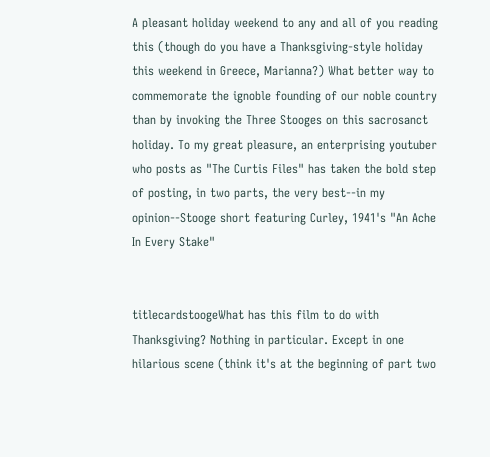A pleasant holiday weekend to any and all of you reading this (though do you have a Thanksgiving-style holiday this weekend in Greece, Marianna?) What better way to commemorate the ignoble founding of our noble country than by invoking the Three Stooges on this sacrosanct holiday. To my great pleasure, an enterprising youtuber who posts as "The Curtis Files" has taken the bold step of posting, in two parts, the very best--in my opinion--Stooge short featuring Curley, 1941's "An Ache In Every Stake"


titlecardstoogeWhat has this film to do with Thanksgiving? Nothing in particular. Except in one hilarious scene (think it's at the beginning of part two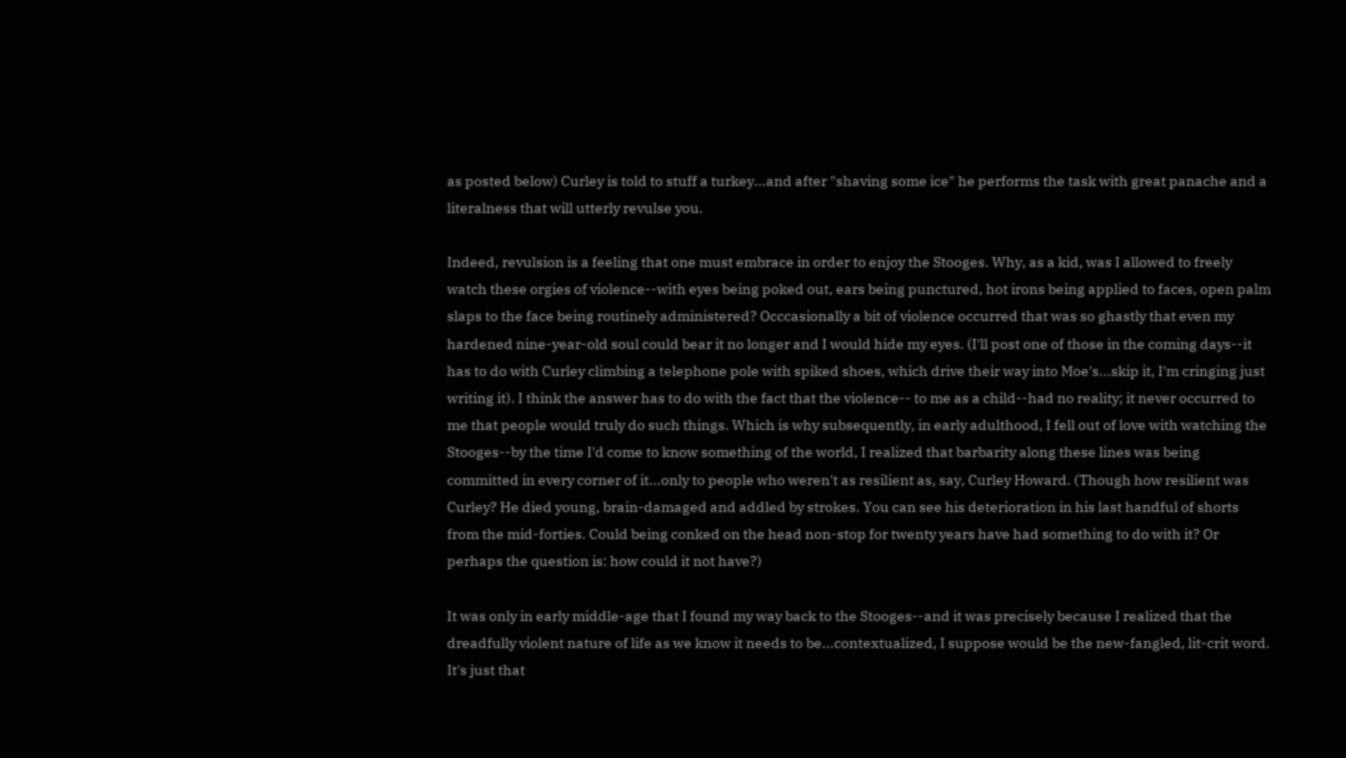as posted below) Curley is told to stuff a turkey...and after "shaving some ice" he performs the task with great panache and a literalness that will utterly revulse you.

Indeed, revulsion is a feeling that one must embrace in order to enjoy the Stooges. Why, as a kid, was I allowed to freely watch these orgies of violence--with eyes being poked out, ears being punctured, hot irons being applied to faces, open palm slaps to the face being routinely administered? Occcasionally a bit of violence occurred that was so ghastly that even my hardened nine-year-old soul could bear it no longer and I would hide my eyes. (I'll post one of those in the coming days--it has to do with Curley climbing a telephone pole with spiked shoes, which drive their way into Moe's...skip it, I'm cringing just writing it). I think the answer has to do with the fact that the violence-- to me as a child--had no reality; it never occurred to me that people would truly do such things. Which is why subsequently, in early adulthood, I fell out of love with watching the Stooges--by the time I'd come to know something of the world, I realized that barbarity along these lines was being committed in every corner of it...only to people who weren't as resilient as, say, Curley Howard. (Though how resilient was Curley? He died young, brain-damaged and addled by strokes. You can see his deterioration in his last handful of shorts from the mid-forties. Could being conked on the head non-stop for twenty years have had something to do with it? Or perhaps the question is: how could it not have?)

It was only in early middle-age that I found my way back to the Stooges--and it was precisely because I realized that the dreadfully violent nature of life as we know it needs to be...contextualized, I suppose would be the new-fangled, lit-crit word. It's just that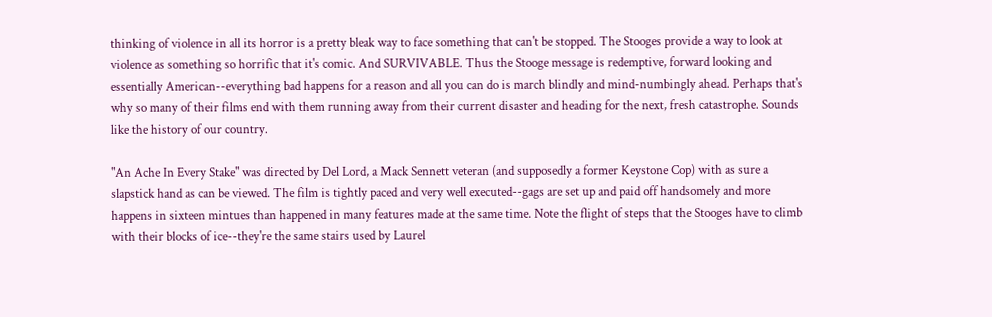thinking of violence in all its horror is a pretty bleak way to face something that can't be stopped. The Stooges provide a way to look at violence as something so horrific that it's comic. And SURVIVABLE. Thus the Stooge message is redemptive, forward looking and essentially American--everything bad happens for a reason and all you can do is march blindly and mind-numbingly ahead. Perhaps that's why so many of their films end with them running away from their current disaster and heading for the next, fresh catastrophe. Sounds like the history of our country.

"An Ache In Every Stake" was directed by Del Lord, a Mack Sennett veteran (and supposedly a former Keystone Cop) with as sure a slapstick hand as can be viewed. The film is tightly paced and very well executed--gags are set up and paid off handsomely and more happens in sixteen mintues than happened in many features made at the same time. Note the flight of steps that the Stooges have to climb with their blocks of ice--they're the same stairs used by Laurel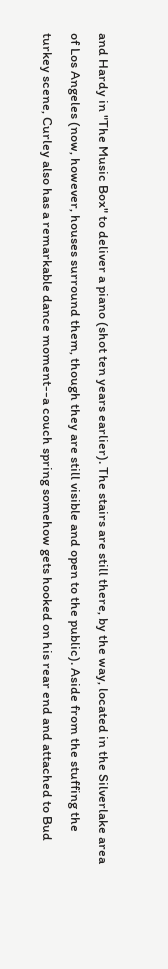and Hardy in "The Music Box" to deliver a piano (shot ten years earlier). The stairs are still there, by the way, located in the Silverlake area of Los Angeles (now, however, houses surround them, though they are still visible and open to the public). Aside from the stuffing the turkey scene, Curley also has a remarkable dance moment--a couch spring somehow gets hooked on his rear end and attached to Bud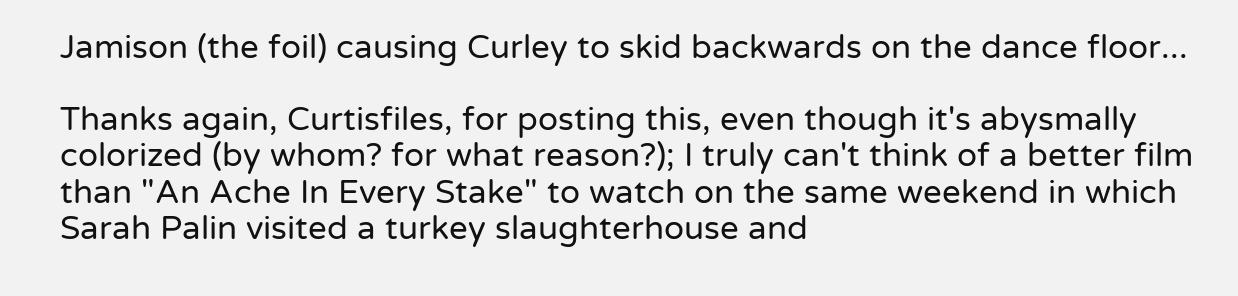Jamison (the foil) causing Curley to skid backwards on the dance floor...

Thanks again, Curtisfiles, for posting this, even though it's abysmally colorized (by whom? for what reason?); I truly can't think of a better film than "An Ache In Every Stake" to watch on the same weekend in which Sarah Palin visited a turkey slaughterhouse and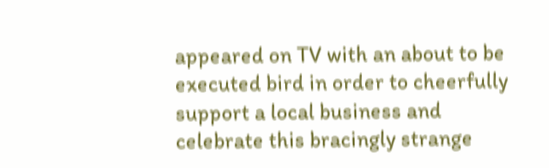appeared on TV with an about to be executed bird in order to cheerfully support a local business and celebrate this bracingly strange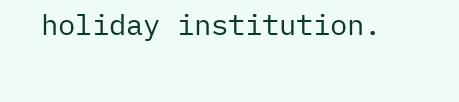holiday institution.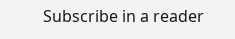Subscribe in a reader